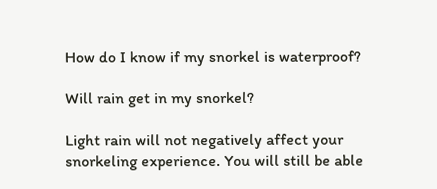How do I know if my snorkel is waterproof?

Will rain get in my snorkel?

Light rain will not negatively affect your snorkeling experience. You will still be able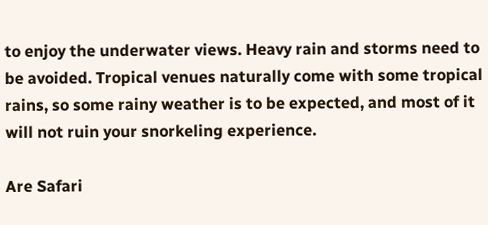to enjoy the underwater views. Heavy rain and storms need to be avoided. Tropical venues naturally come with some tropical rains, so some rainy weather is to be expected, and most of it will not ruin your snorkeling experience.

Are Safari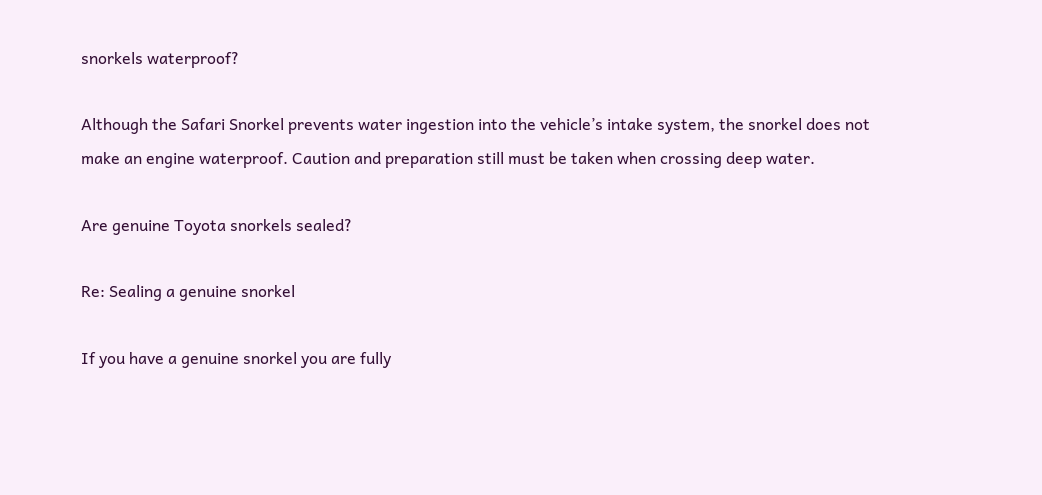snorkels waterproof?

Although the Safari Snorkel prevents water ingestion into the vehicle’s intake system, the snorkel does not make an engine waterproof. Caution and preparation still must be taken when crossing deep water.

Are genuine Toyota snorkels sealed?

Re: Sealing a genuine snorkel

If you have a genuine snorkel you are fully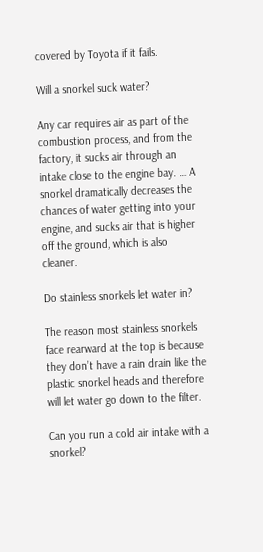covered by Toyota if it fails.

Will a snorkel suck water?

Any car requires air as part of the combustion process, and from the factory, it sucks air through an intake close to the engine bay. … A snorkel dramatically decreases the chances of water getting into your engine, and sucks air that is higher off the ground, which is also cleaner.

Do stainless snorkels let water in?

The reason most stainless snorkels face rearward at the top is because they don’t have a rain drain like the plastic snorkel heads and therefore will let water go down to the filter.

Can you run a cold air intake with a snorkel?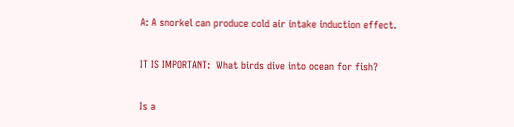A: A snorkel can produce cold air intake induction effect.

IT IS IMPORTANT:  What birds dive into ocean for fish?

Is a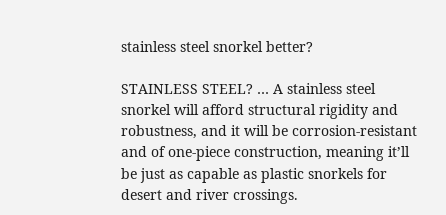stainless steel snorkel better?

STAINLESS STEEL? … A stainless steel snorkel will afford structural rigidity and robustness, and it will be corrosion-resistant and of one-piece construction, meaning it’ll be just as capable as plastic snorkels for desert and river crossings.